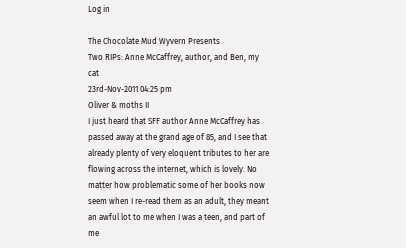Log in

The Chocolate Mud Wyvern Presents
Two RIPs: Anne McCaffrey, author, and Ben, my cat
23rd-Nov-2011 04:25 pm
Oliver & moths II
I just heard that SFF author Anne McCaffrey has passed away at the grand age of 85, and I see that already plenty of very eloquent tributes to her are flowing across the internet, which is lovely. No matter how problematic some of her books now seem when I re-read them as an adult, they meant an awful lot to me when I was a teen, and part of me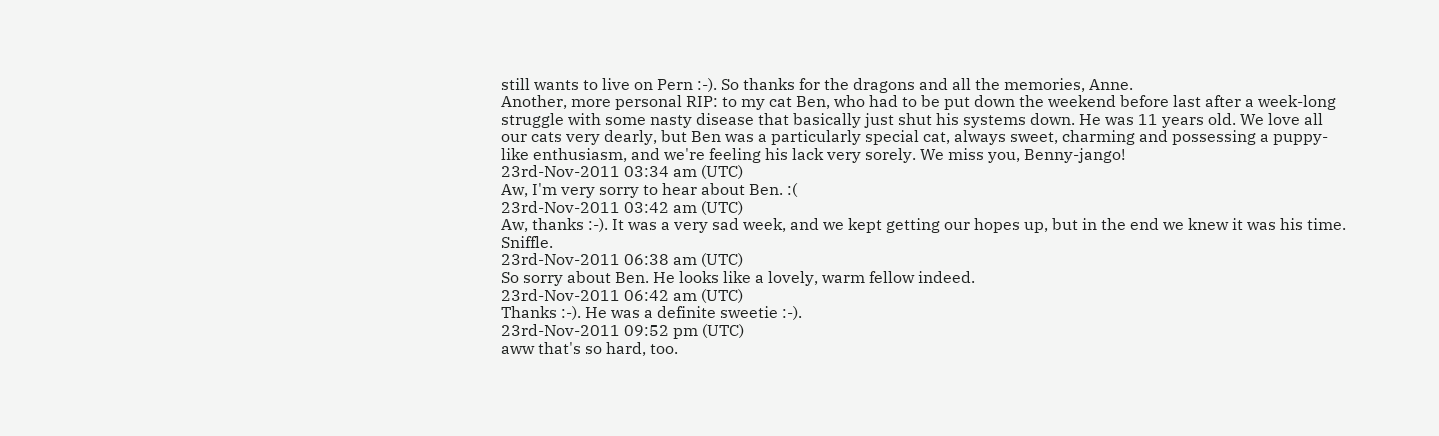still wants to live on Pern :-). So thanks for the dragons and all the memories, Anne.
Another, more personal RIP: to my cat Ben, who had to be put down the weekend before last after a week-long struggle with some nasty disease that basically just shut his systems down. He was 11 years old. We love all our cats very dearly, but Ben was a particularly special cat, always sweet, charming and possessing a puppy-like enthusiasm, and we're feeling his lack very sorely. We miss you, Benny-jango!
23rd-Nov-2011 03:34 am (UTC)
Aw, I'm very sorry to hear about Ben. :(
23rd-Nov-2011 03:42 am (UTC)
Aw, thanks :-). It was a very sad week, and we kept getting our hopes up, but in the end we knew it was his time. Sniffle.
23rd-Nov-2011 06:38 am (UTC)
So sorry about Ben. He looks like a lovely, warm fellow indeed.
23rd-Nov-2011 06:42 am (UTC)
Thanks :-). He was a definite sweetie :-).
23rd-Nov-2011 09:52 pm (UTC)
aww that's so hard, too.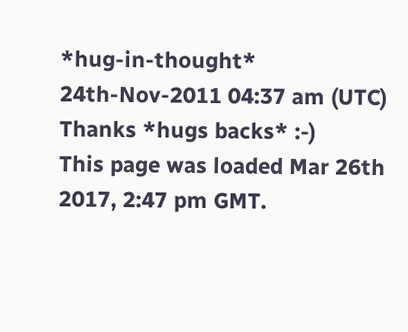*hug-in-thought*
24th-Nov-2011 04:37 am (UTC)
Thanks *hugs backs* :-)
This page was loaded Mar 26th 2017, 2:47 pm GMT.